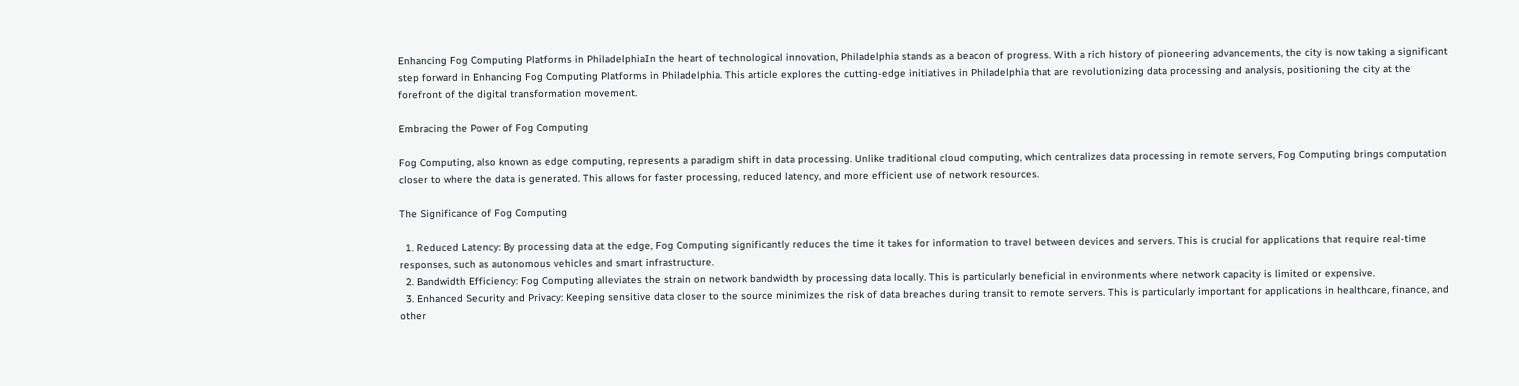Enhancing Fog Computing Platforms in PhiladelphiaIn the heart of technological innovation, Philadelphia stands as a beacon of progress. With a rich history of pioneering advancements, the city is now taking a significant step forward in Enhancing Fog Computing Platforms in Philadelphia. This article explores the cutting-edge initiatives in Philadelphia that are revolutionizing data processing and analysis, positioning the city at the forefront of the digital transformation movement.

Embracing the Power of Fog Computing

Fog Computing, also known as edge computing, represents a paradigm shift in data processing. Unlike traditional cloud computing, which centralizes data processing in remote servers, Fog Computing brings computation closer to where the data is generated. This allows for faster processing, reduced latency, and more efficient use of network resources.

The Significance of Fog Computing

  1. Reduced Latency: By processing data at the edge, Fog Computing significantly reduces the time it takes for information to travel between devices and servers. This is crucial for applications that require real-time responses, such as autonomous vehicles and smart infrastructure.
  2. Bandwidth Efficiency: Fog Computing alleviates the strain on network bandwidth by processing data locally. This is particularly beneficial in environments where network capacity is limited or expensive.
  3. Enhanced Security and Privacy: Keeping sensitive data closer to the source minimizes the risk of data breaches during transit to remote servers. This is particularly important for applications in healthcare, finance, and other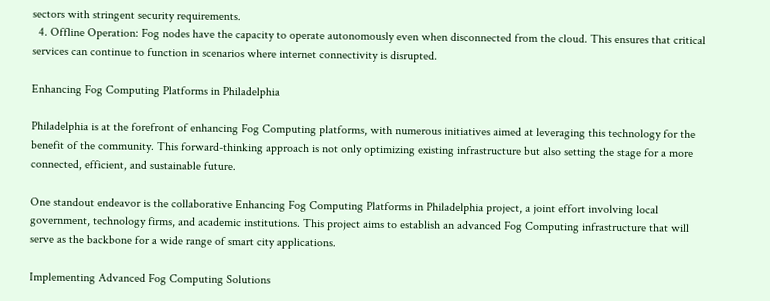sectors with stringent security requirements.
  4. Offline Operation: Fog nodes have the capacity to operate autonomously even when disconnected from the cloud. This ensures that critical services can continue to function in scenarios where internet connectivity is disrupted.

Enhancing Fog Computing Platforms in Philadelphia

Philadelphia is at the forefront of enhancing Fog Computing platforms, with numerous initiatives aimed at leveraging this technology for the benefit of the community. This forward-thinking approach is not only optimizing existing infrastructure but also setting the stage for a more connected, efficient, and sustainable future.

One standout endeavor is the collaborative Enhancing Fog Computing Platforms in Philadelphia project, a joint effort involving local government, technology firms, and academic institutions. This project aims to establish an advanced Fog Computing infrastructure that will serve as the backbone for a wide range of smart city applications.

Implementing Advanced Fog Computing Solutions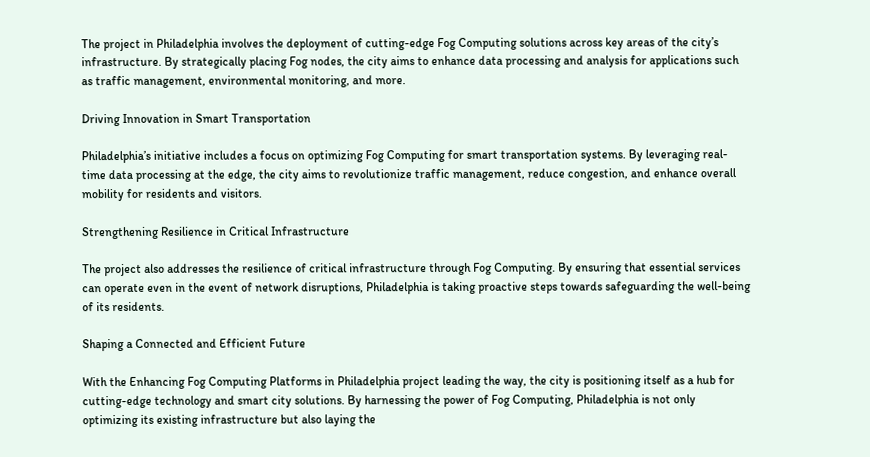The project in Philadelphia involves the deployment of cutting-edge Fog Computing solutions across key areas of the city’s infrastructure. By strategically placing Fog nodes, the city aims to enhance data processing and analysis for applications such as traffic management, environmental monitoring, and more.

Driving Innovation in Smart Transportation

Philadelphia’s initiative includes a focus on optimizing Fog Computing for smart transportation systems. By leveraging real-time data processing at the edge, the city aims to revolutionize traffic management, reduce congestion, and enhance overall mobility for residents and visitors.

Strengthening Resilience in Critical Infrastructure

The project also addresses the resilience of critical infrastructure through Fog Computing. By ensuring that essential services can operate even in the event of network disruptions, Philadelphia is taking proactive steps towards safeguarding the well-being of its residents.

Shaping a Connected and Efficient Future

With the Enhancing Fog Computing Platforms in Philadelphia project leading the way, the city is positioning itself as a hub for cutting-edge technology and smart city solutions. By harnessing the power of Fog Computing, Philadelphia is not only optimizing its existing infrastructure but also laying the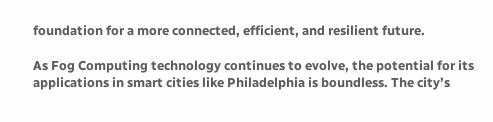foundation for a more connected, efficient, and resilient future.

As Fog Computing technology continues to evolve, the potential for its applications in smart cities like Philadelphia is boundless. The city’s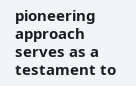pioneering approach serves as a testament to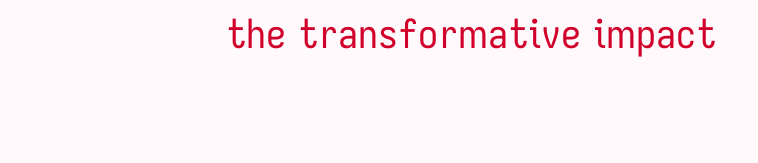the transformative impact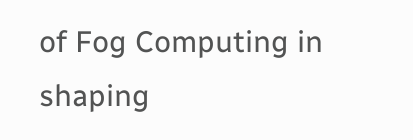of Fog Computing in shaping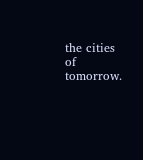the cities of tomorrow.